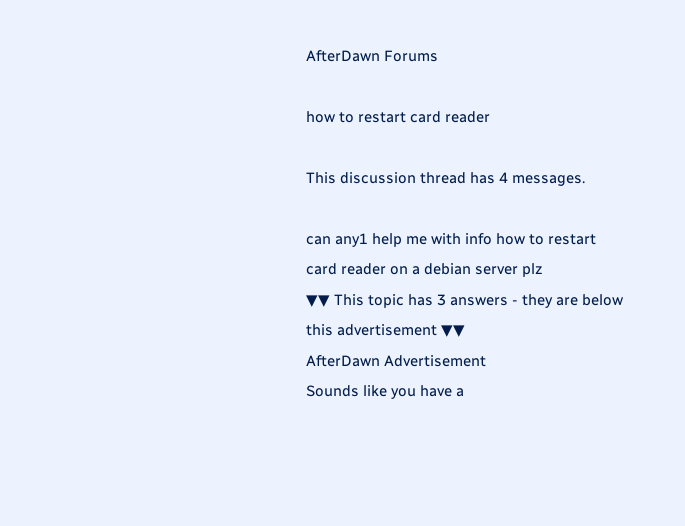AfterDawn Forums

how to restart card reader

This discussion thread has 4 messages.

can any1 help me with info how to restart card reader on a debian server plz
▼▼ This topic has 3 answers - they are below this advertisement ▼▼
AfterDawn Advertisement
Sounds like you have a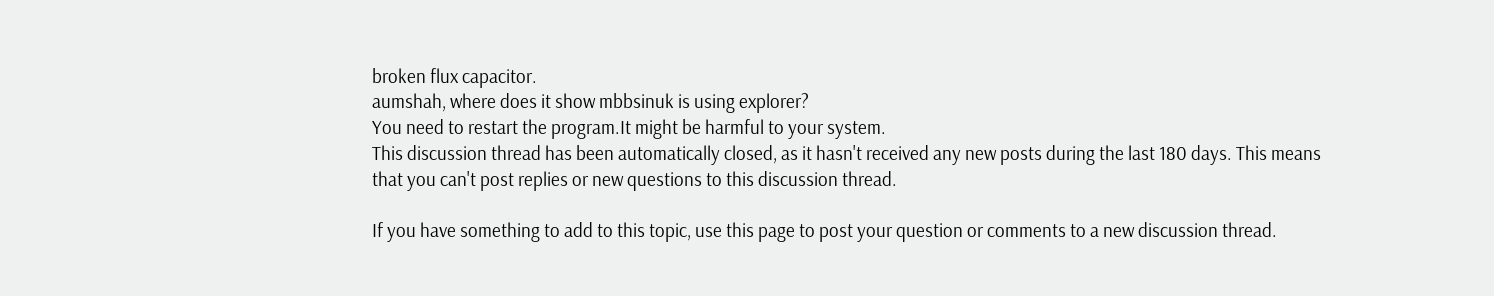broken flux capacitor.
aumshah, where does it show mbbsinuk is using explorer?
You need to restart the program.It might be harmful to your system.
This discussion thread has been automatically closed, as it hasn't received any new posts during the last 180 days. This means that you can't post replies or new questions to this discussion thread.

If you have something to add to this topic, use this page to post your question or comments to a new discussion thread.